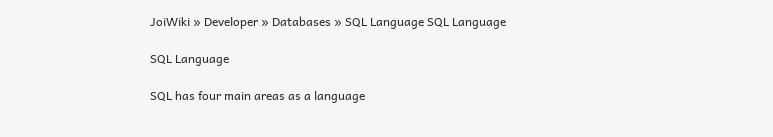JoiWiki » Developer » Databases » SQL Language SQL Language

SQL Language

SQL has four main areas as a language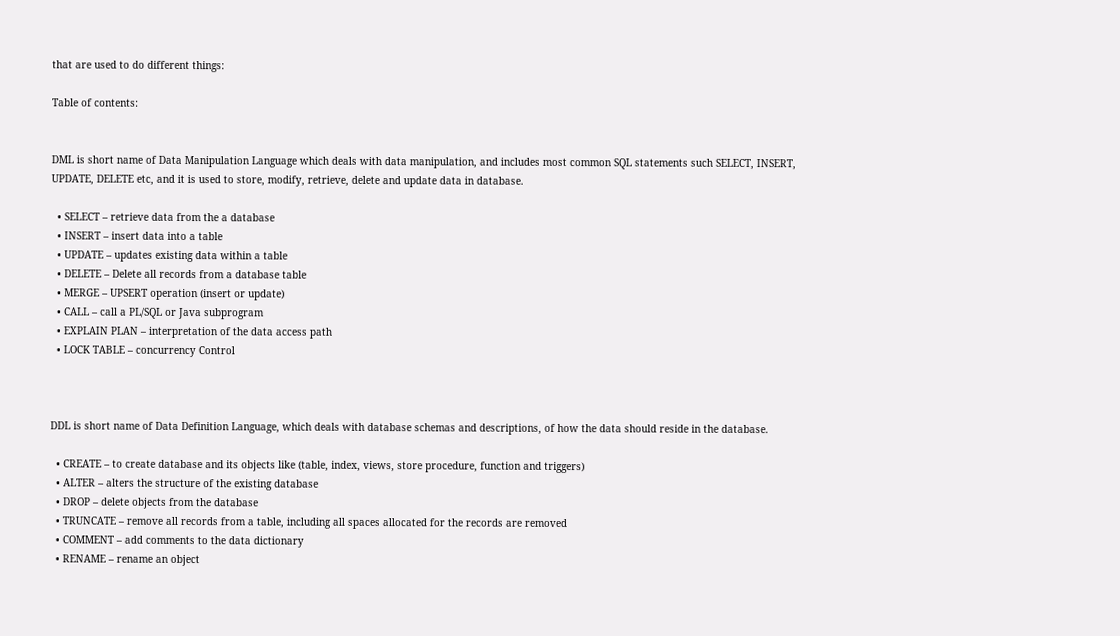that are used to do different things:

Table of contents:


DML is short name of Data Manipulation Language which deals with data manipulation, and includes most common SQL statements such SELECT, INSERT, UPDATE, DELETE etc, and it is used to store, modify, retrieve, delete and update data in database.

  • SELECT – retrieve data from the a database
  • INSERT – insert data into a table
  • UPDATE – updates existing data within a table
  • DELETE – Delete all records from a database table
  • MERGE – UPSERT operation (insert or update)
  • CALL – call a PL/SQL or Java subprogram
  • EXPLAIN PLAN – interpretation of the data access path
  • LOCK TABLE – concurrency Control



DDL is short name of Data Definition Language, which deals with database schemas and descriptions, of how the data should reside in the database.

  • CREATE – to create database and its objects like (table, index, views, store procedure, function and triggers)
  • ALTER – alters the structure of the existing database
  • DROP – delete objects from the database
  • TRUNCATE – remove all records from a table, including all spaces allocated for the records are removed
  • COMMENT – add comments to the data dictionary
  • RENAME – rename an object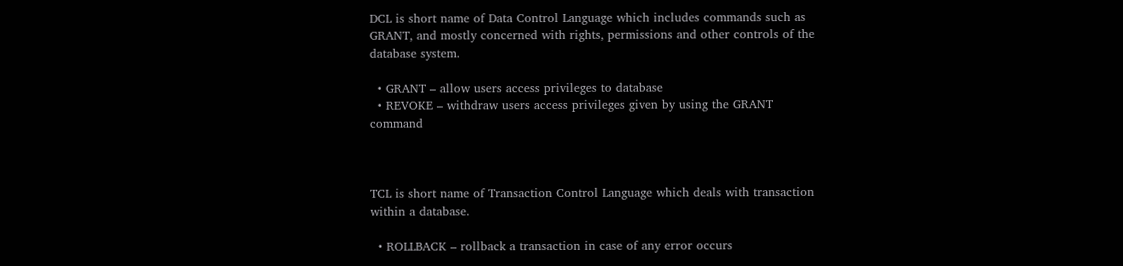DCL is short name of Data Control Language which includes commands such as GRANT, and mostly concerned with rights, permissions and other controls of the database system.

  • GRANT – allow users access privileges to database
  • REVOKE – withdraw users access privileges given by using the GRANT command



TCL is short name of Transaction Control Language which deals with transaction within a database.

  • ROLLBACK – rollback a transaction in case of any error occurs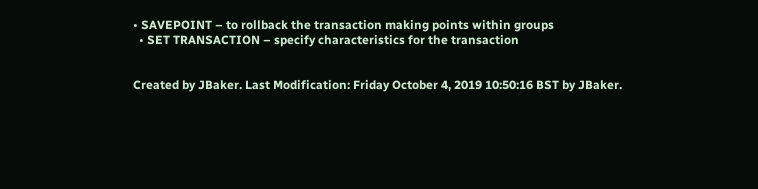• SAVEPOINT – to rollback the transaction making points within groups
  • SET TRANSACTION – specify characteristics for the transaction


Created by JBaker. Last Modification: Friday October 4, 2019 10:50:16 BST by JBaker.